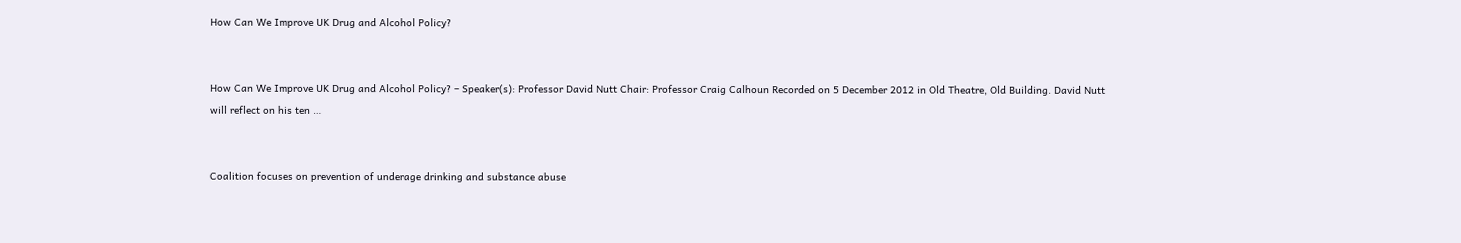How Can We Improve UK Drug and Alcohol Policy?


How Can We Improve UK Drug and Alcohol Policy? – Speaker(s): Professor David Nutt Chair: Professor Craig Calhoun Recorded on 5 December 2012 in Old Theatre, Old Building. David Nutt will reflect on his ten …


Coalition focuses on prevention of underage drinking and substance abuse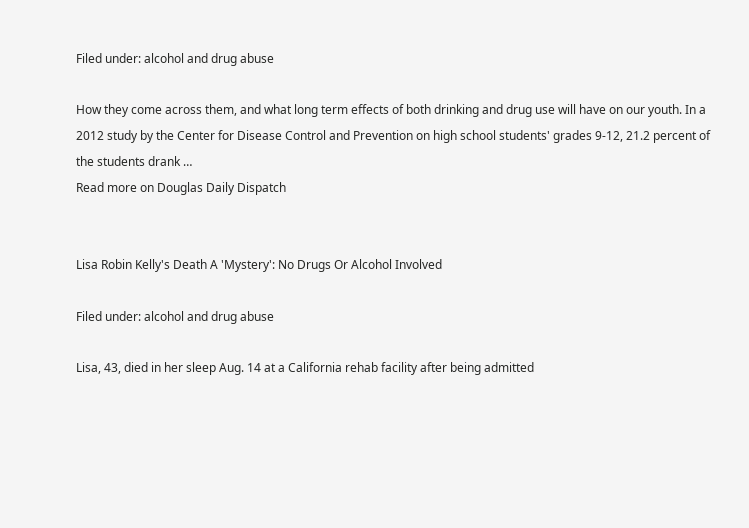Filed under: alcohol and drug abuse

How they come across them, and what long term effects of both drinking and drug use will have on our youth. In a 2012 study by the Center for Disease Control and Prevention on high school students' grades 9-12, 21.2 percent of the students drank …
Read more on Douglas Daily Dispatch


Lisa Robin Kelly's Death A 'Mystery': No Drugs Or Alcohol Involved

Filed under: alcohol and drug abuse

Lisa, 43, died in her sleep Aug. 14 at a California rehab facility after being admitted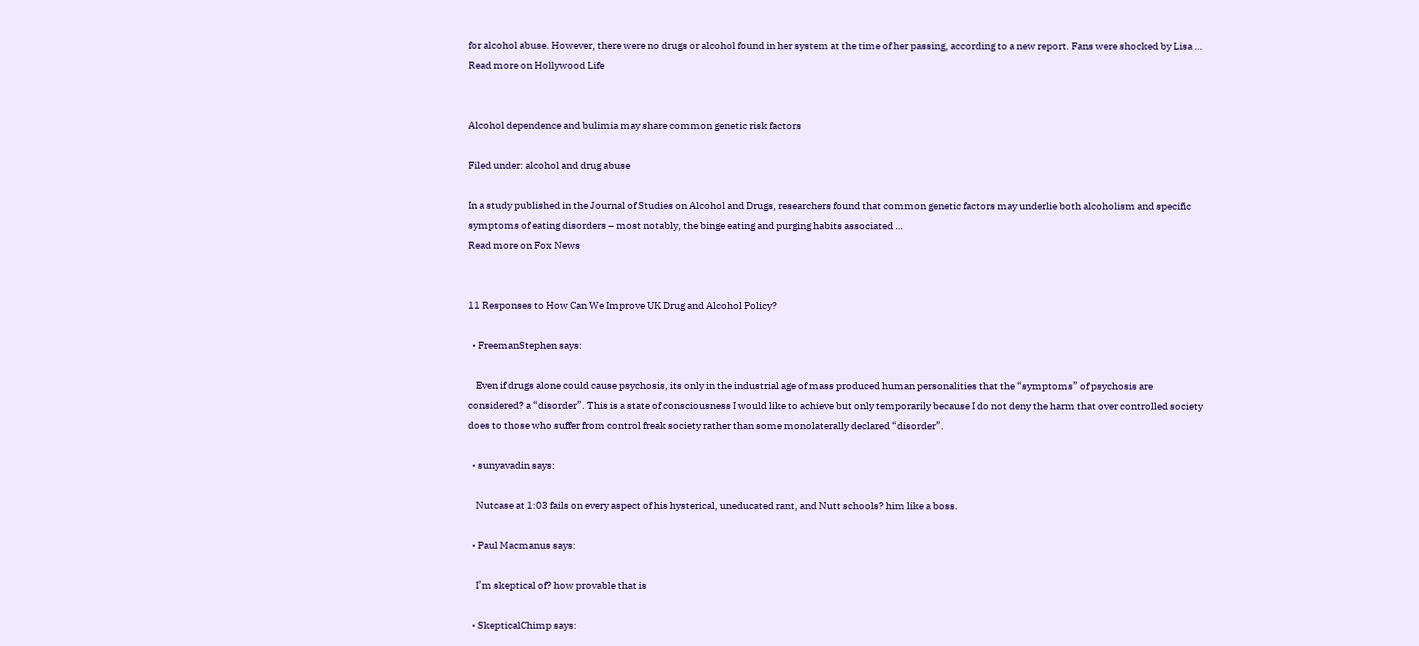for alcohol abuse. However, there were no drugs or alcohol found in her system at the time of her passing, according to a new report. Fans were shocked by Lisa …
Read more on Hollywood Life


Alcohol dependence and bulimia may share common genetic risk factors

Filed under: alcohol and drug abuse

In a study published in the Journal of Studies on Alcohol and Drugs, researchers found that common genetic factors may underlie both alcoholism and specific symptoms of eating disorders – most notably, the binge eating and purging habits associated …
Read more on Fox News


11 Responses to How Can We Improve UK Drug and Alcohol Policy?

  • FreemanStephen says:

    Even if drugs alone could cause psychosis, its only in the industrial age of mass produced human personalities that the “symptoms” of psychosis are considered? a “disorder”. This is a state of consciousness I would like to achieve but only temporarily because I do not deny the harm that over controlled society does to those who suffer from control freak society rather than some monolaterally declared “disorder”.

  • sunyavadin says:

    Nutcase at 1:03 fails on every aspect of his hysterical, uneducated rant, and Nutt schools? him like a boss.

  • Paul Macmanus says:

    I’m skeptical of? how provable that is

  • SkepticalChimp says: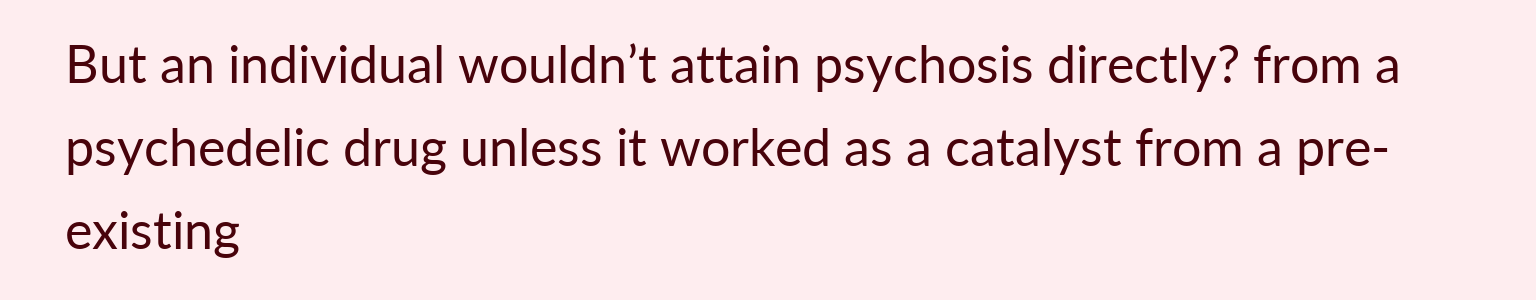But an individual wouldn’t attain psychosis directly? from a psychedelic drug unless it worked as a catalyst from a pre-existing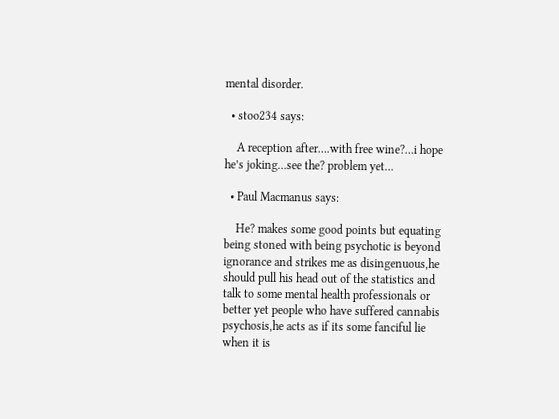mental disorder.

  • stoo234 says:

    A reception after….with free wine?…i hope he’s joking…see the? problem yet…

  • Paul Macmanus says:

    He? makes some good points but equating being stoned with being psychotic is beyond ignorance and strikes me as disingenuous,he should pull his head out of the statistics and talk to some mental health professionals or better yet people who have suffered cannabis psychosis,he acts as if its some fanciful lie when it is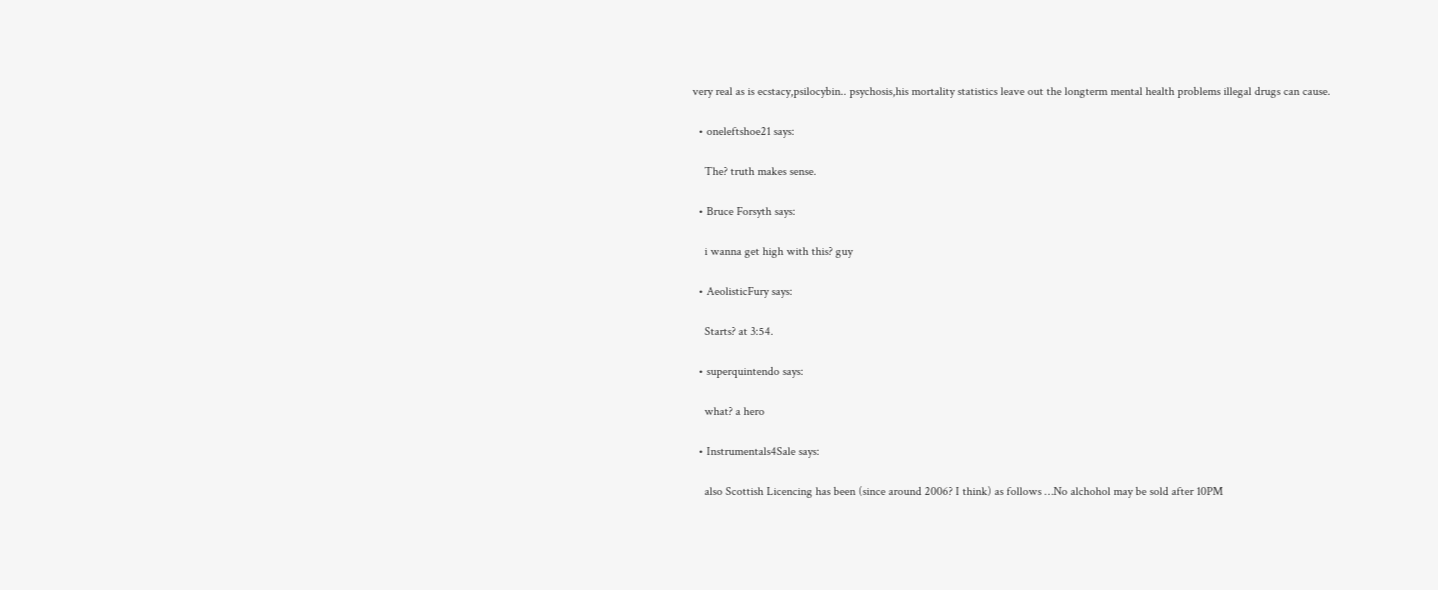very real as is ecstacy,psilocybin.. psychosis,his mortality statistics leave out the longterm mental health problems illegal drugs can cause.

  • oneleftshoe21 says:

    The? truth makes sense.

  • Bruce Forsyth says:

    i wanna get high with this? guy

  • AeolisticFury says:

    Starts? at 3:54.

  • superquintendo says:

    what? a hero

  • Instrumentals4Sale says:

    also Scottish Licencing has been (since around 2006? I think) as follows …No alchohol may be sold after 10PM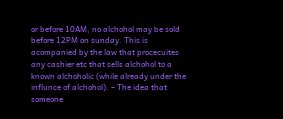or before 10AM, no alchohol may be sold before 12PM on sunday. This is acompanied by the law that procecuites any cashier etc that sells alchohol to a known alchoholic (while already under the influnce of alchohol). – The idea that someone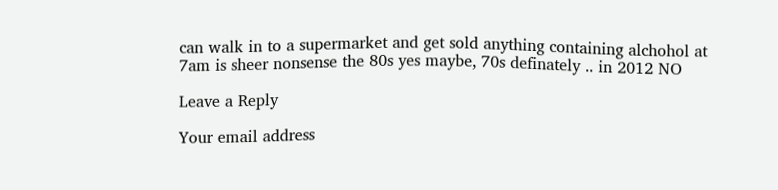can walk in to a supermarket and get sold anything containing alchohol at 7am is sheer nonsense the 80s yes maybe, 70s definately .. in 2012 NO

Leave a Reply

Your email address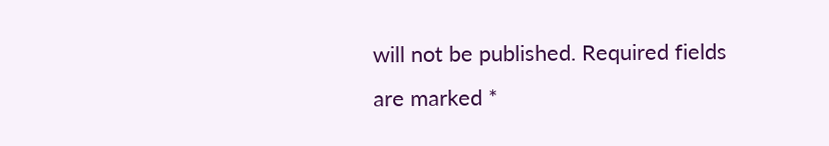will not be published. Required fields are marked *